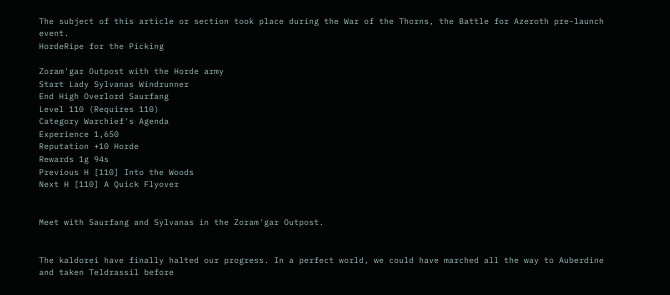The subject of this article or section took place during the War of the Thorns, the Battle for Azeroth pre-launch event.
HordeRipe for the Picking

Zoram'gar Outpost with the Horde army
Start Lady Sylvanas Windrunner
End High Overlord Saurfang
Level 110 (Requires 110)
Category Warchief's Agenda
Experience 1,650
Reputation +10 Horde
Rewards 1g 94s
Previous H [110] Into the Woods
Next H [110] A Quick Flyover


Meet with Saurfang and Sylvanas in the Zoram'gar Outpost.


The kaldorei have finally halted our progress. In a perfect world, we could have marched all the way to Auberdine and taken Teldrassil before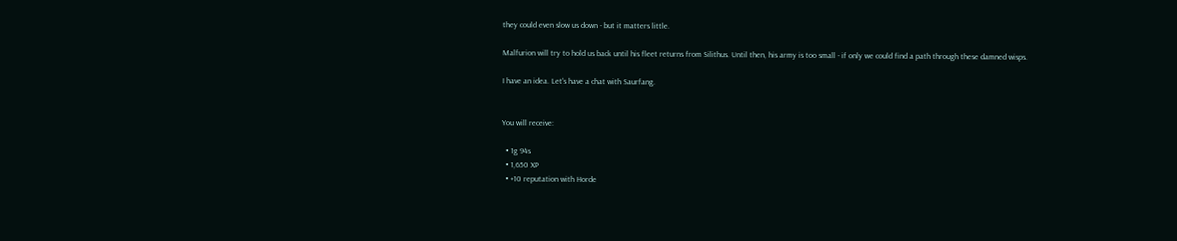they could even slow us down - but it matters little.

Malfurion will try to hold us back until his fleet returns from Silithus. Until then, his army is too small - if only we could find a path through these damned wisps.

I have an idea. Let's have a chat with Saurfang.


You will receive:

  • 1g 94s
  • 1,650 XP
  • +10 reputation with Horde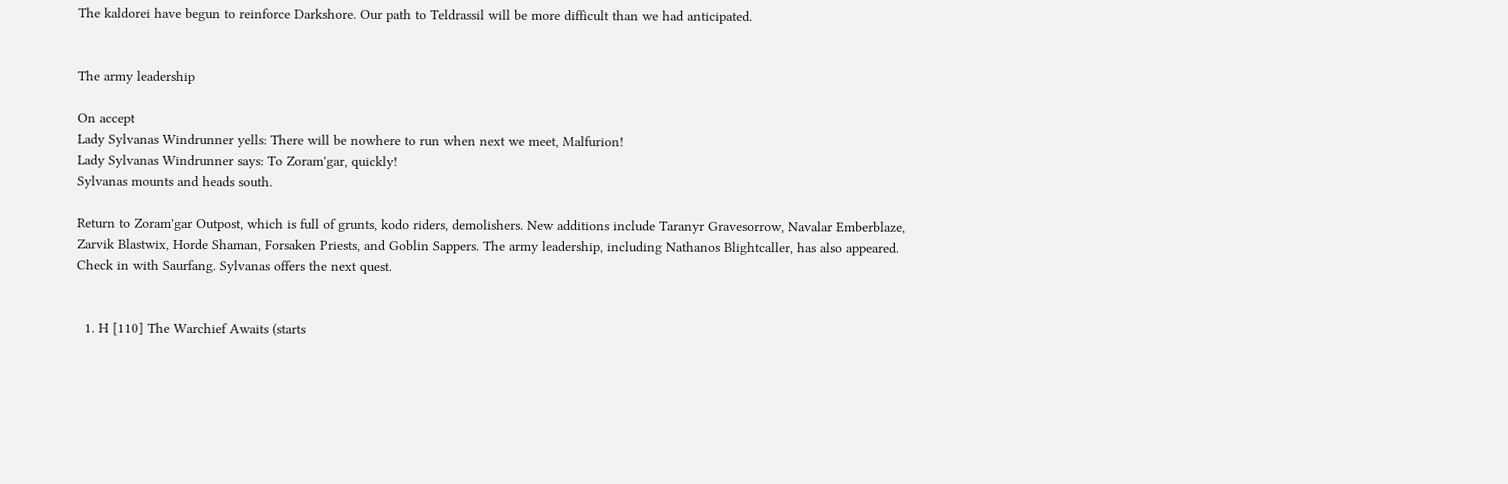The kaldorei have begun to reinforce Darkshore. Our path to Teldrassil will be more difficult than we had anticipated.


The army leadership

On accept
Lady Sylvanas Windrunner yells: There will be nowhere to run when next we meet, Malfurion!
Lady Sylvanas Windrunner says: To Zoram'gar, quickly!
Sylvanas mounts and heads south.

Return to Zoram'gar Outpost, which is full of grunts, kodo riders, demolishers. New additions include Taranyr Gravesorrow, Navalar Emberblaze, Zarvik Blastwix, Horde Shaman, Forsaken Priests, and Goblin Sappers. The army leadership, including Nathanos Blightcaller, has also appeared. Check in with Saurfang. Sylvanas offers the next quest.


  1. H [110] The Warchief Awaits (starts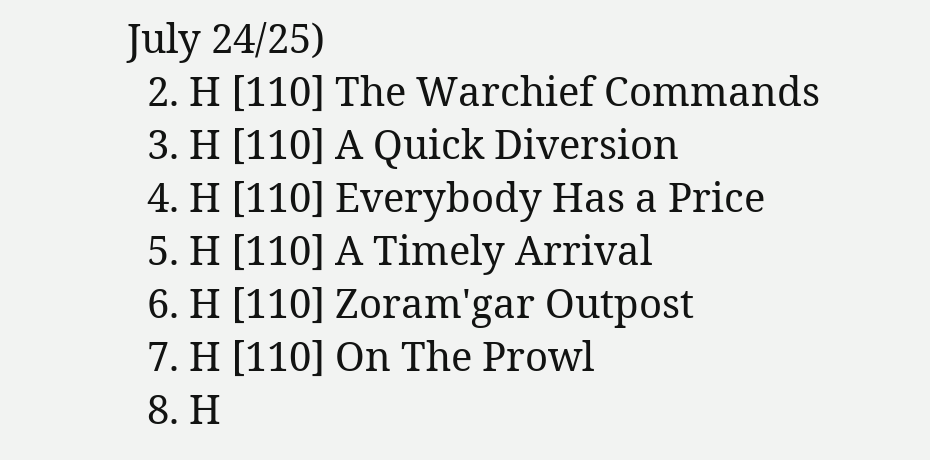July 24/25)
  2. H [110] The Warchief Commands
  3. H [110] A Quick Diversion
  4. H [110] Everybody Has a Price
  5. H [110] A Timely Arrival
  6. H [110] Zoram'gar Outpost
  7. H [110] On The Prowl
  8. H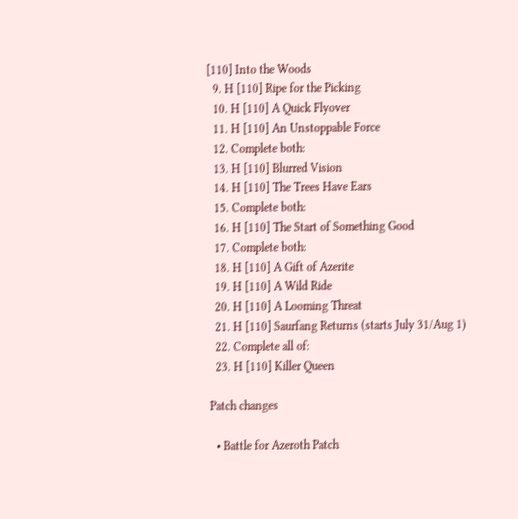[110] Into the Woods
  9. H [110] Ripe for the Picking
  10. H [110] A Quick Flyover
  11. H [110] An Unstoppable Force
  12. Complete both:
  13. H [110] Blurred Vision
  14. H [110] The Trees Have Ears
  15. Complete both:
  16. H [110] The Start of Something Good
  17. Complete both:
  18. H [110] A Gift of Azerite
  19. H [110] A Wild Ride
  20. H [110] A Looming Threat
  21. H [110] Saurfang Returns (starts July 31/Aug 1)
  22. Complete all of:
  23. H [110] Killer Queen

Patch changes

  • Battle for Azeroth Patch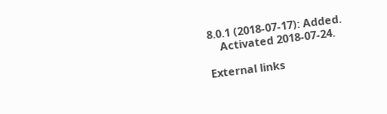8.0.1 (2018-07-17): Added.
    Activated 2018-07-24.

External links